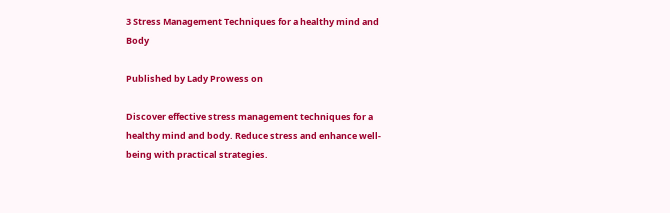3 Stress Management Techniques for a healthy mind and Body

Published by Lady Prowess on

Discover effective stress management techniques for a healthy mind and body. Reduce stress and enhance well-being with practical strategies.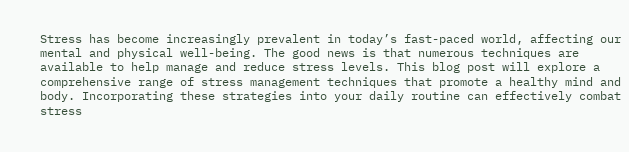Stress has become increasingly prevalent in today’s fast-paced world, affecting our mental and physical well-being. The good news is that numerous techniques are available to help manage and reduce stress levels. This blog post will explore a comprehensive range of stress management techniques that promote a healthy mind and body. Incorporating these strategies into your daily routine can effectively combat stress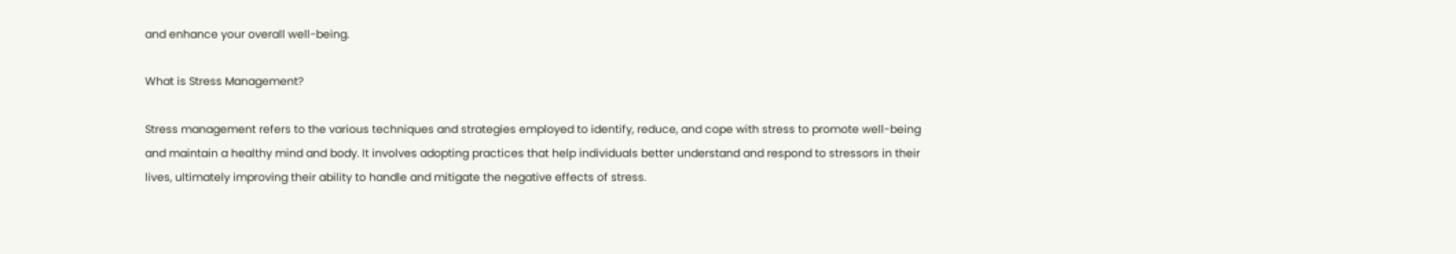and enhance your overall well-being.

What is Stress Management?

Stress management refers to the various techniques and strategies employed to identify, reduce, and cope with stress to promote well-being and maintain a healthy mind and body. It involves adopting practices that help individuals better understand and respond to stressors in their lives, ultimately improving their ability to handle and mitigate the negative effects of stress.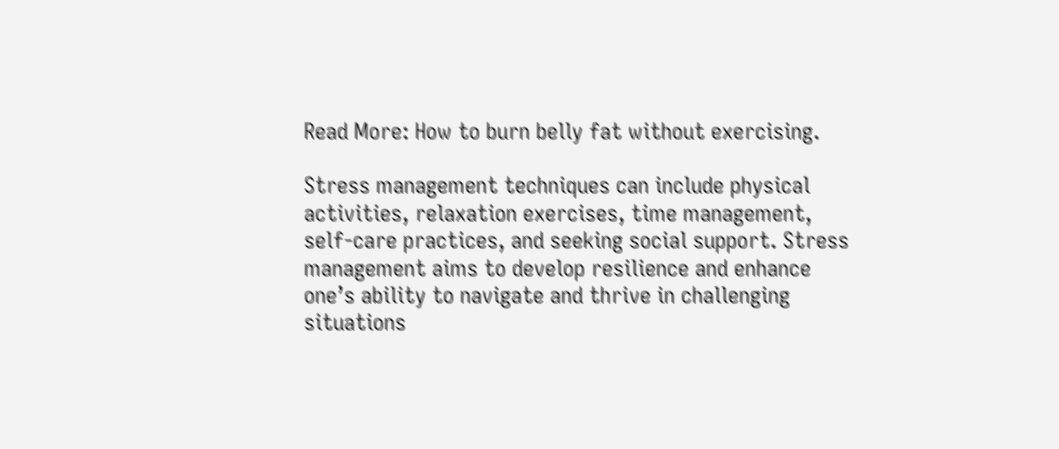Read More: How to burn belly fat without exercising.

Stress management techniques can include physical activities, relaxation exercises, time management, self-care practices, and seeking social support. Stress management aims to develop resilience and enhance one’s ability to navigate and thrive in challenging situations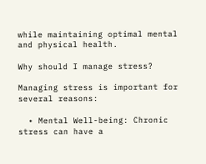while maintaining optimal mental and physical health.

Why should I manage stress?

Managing stress is important for several reasons:

  • Mental Well-being: Chronic stress can have a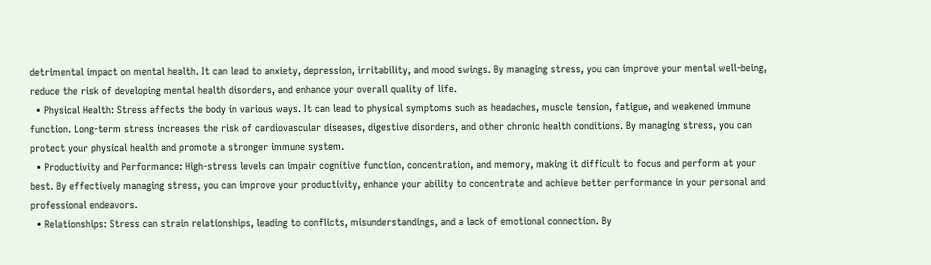detrimental impact on mental health. It can lead to anxiety, depression, irritability, and mood swings. By managing stress, you can improve your mental well-being, reduce the risk of developing mental health disorders, and enhance your overall quality of life.
  • Physical Health: Stress affects the body in various ways. It can lead to physical symptoms such as headaches, muscle tension, fatigue, and weakened immune function. Long-term stress increases the risk of cardiovascular diseases, digestive disorders, and other chronic health conditions. By managing stress, you can protect your physical health and promote a stronger immune system.
  • Productivity and Performance: High-stress levels can impair cognitive function, concentration, and memory, making it difficult to focus and perform at your best. By effectively managing stress, you can improve your productivity, enhance your ability to concentrate and achieve better performance in your personal and professional endeavors.
  • Relationships: Stress can strain relationships, leading to conflicts, misunderstandings, and a lack of emotional connection. By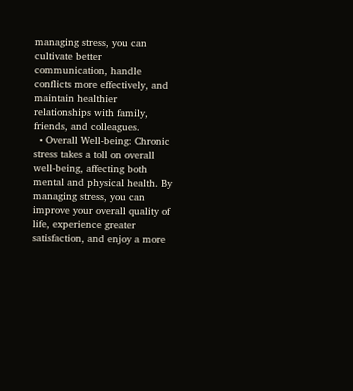managing stress, you can cultivate better communication, handle conflicts more effectively, and maintain healthier relationships with family, friends, and colleagues.
  • Overall Well-being: Chronic stress takes a toll on overall well-being, affecting both mental and physical health. By managing stress, you can improve your overall quality of life, experience greater satisfaction, and enjoy a more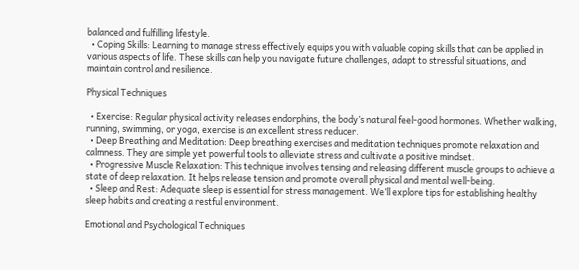balanced and fulfilling lifestyle.
  • Coping Skills: Learning to manage stress effectively equips you with valuable coping skills that can be applied in various aspects of life. These skills can help you navigate future challenges, adapt to stressful situations, and maintain control and resilience.

Physical Techniques

  • Exercise: Regular physical activity releases endorphins, the body’s natural feel-good hormones. Whether walking, running, swimming, or yoga, exercise is an excellent stress reducer.
  • Deep Breathing and Meditation: Deep breathing exercises and meditation techniques promote relaxation and calmness. They are simple yet powerful tools to alleviate stress and cultivate a positive mindset.
  • Progressive Muscle Relaxation: This technique involves tensing and releasing different muscle groups to achieve a state of deep relaxation. It helps release tension and promote overall physical and mental well-being.
  • Sleep and Rest: Adequate sleep is essential for stress management. We’ll explore tips for establishing healthy sleep habits and creating a restful environment.

Emotional and Psychological Techniques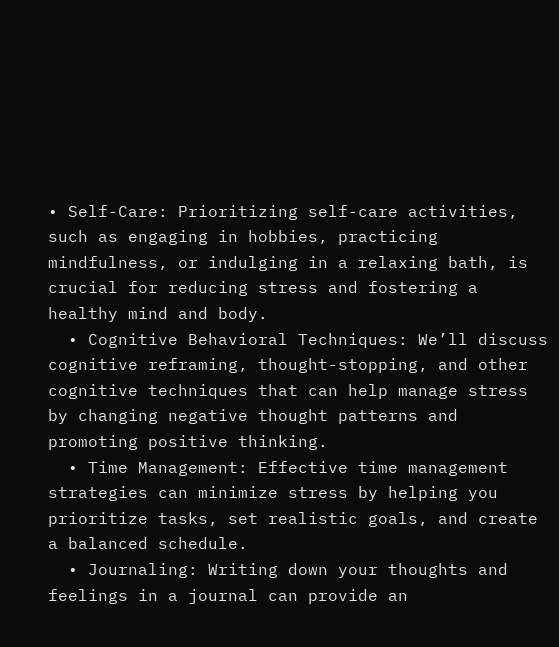• Self-Care: Prioritizing self-care activities, such as engaging in hobbies, practicing mindfulness, or indulging in a relaxing bath, is crucial for reducing stress and fostering a healthy mind and body.
  • Cognitive Behavioral Techniques: We’ll discuss cognitive reframing, thought-stopping, and other cognitive techniques that can help manage stress by changing negative thought patterns and promoting positive thinking.
  • Time Management: Effective time management strategies can minimize stress by helping you prioritize tasks, set realistic goals, and create a balanced schedule.
  • Journaling: Writing down your thoughts and feelings in a journal can provide an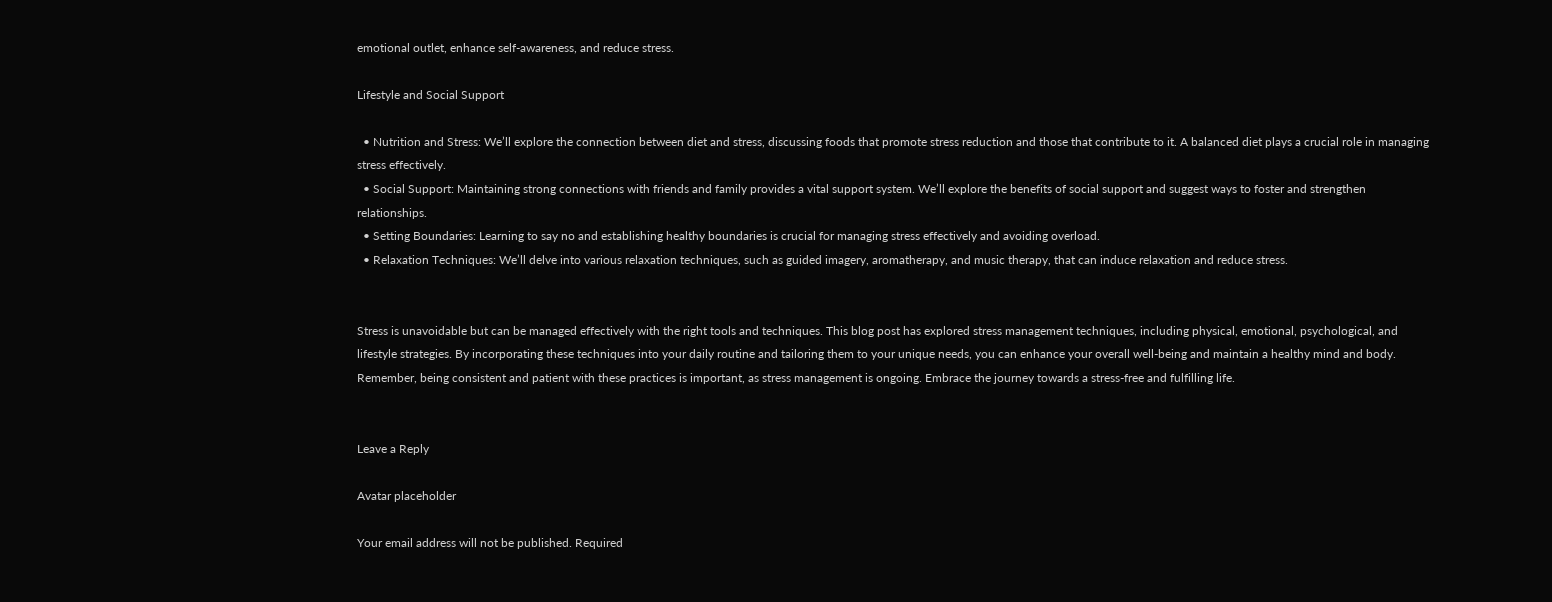emotional outlet, enhance self-awareness, and reduce stress.

Lifestyle and Social Support

  • Nutrition and Stress: We’ll explore the connection between diet and stress, discussing foods that promote stress reduction and those that contribute to it. A balanced diet plays a crucial role in managing stress effectively.
  • Social Support: Maintaining strong connections with friends and family provides a vital support system. We’ll explore the benefits of social support and suggest ways to foster and strengthen relationships.
  • Setting Boundaries: Learning to say no and establishing healthy boundaries is crucial for managing stress effectively and avoiding overload.
  • Relaxation Techniques: We’ll delve into various relaxation techniques, such as guided imagery, aromatherapy, and music therapy, that can induce relaxation and reduce stress.


Stress is unavoidable but can be managed effectively with the right tools and techniques. This blog post has explored stress management techniques, including physical, emotional, psychological, and lifestyle strategies. By incorporating these techniques into your daily routine and tailoring them to your unique needs, you can enhance your overall well-being and maintain a healthy mind and body. Remember, being consistent and patient with these practices is important, as stress management is ongoing. Embrace the journey towards a stress-free and fulfilling life.


Leave a Reply

Avatar placeholder

Your email address will not be published. Required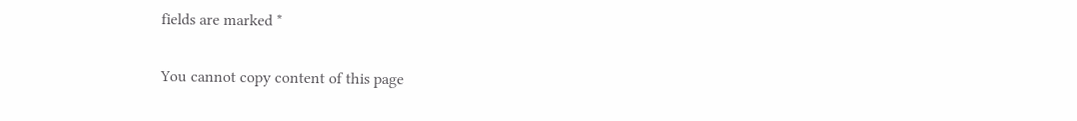fields are marked *

You cannot copy content of this page